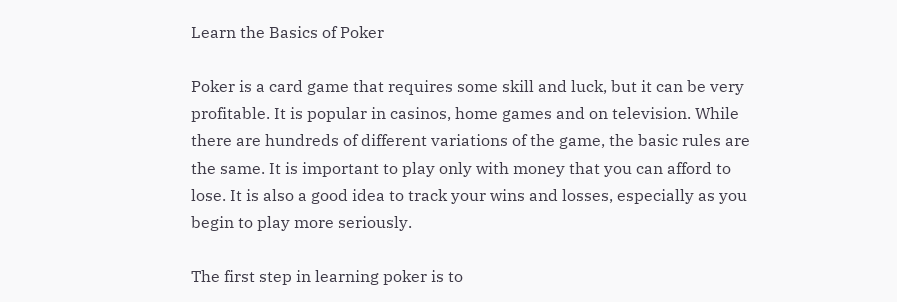Learn the Basics of Poker

Poker is a card game that requires some skill and luck, but it can be very profitable. It is popular in casinos, home games and on television. While there are hundreds of different variations of the game, the basic rules are the same. It is important to play only with money that you can afford to lose. It is also a good idea to track your wins and losses, especially as you begin to play more seriously.

The first step in learning poker is to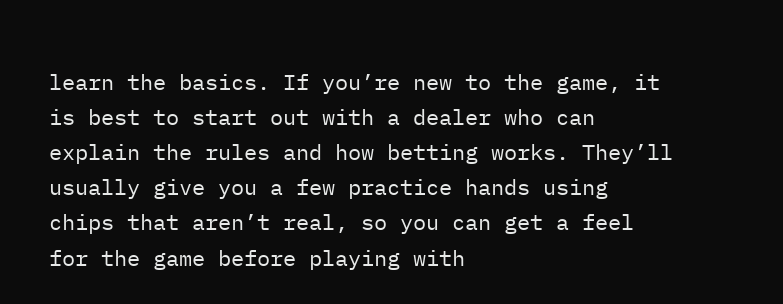learn the basics. If you’re new to the game, it is best to start out with a dealer who can explain the rules and how betting works. They’ll usually give you a few practice hands using chips that aren’t real, so you can get a feel for the game before playing with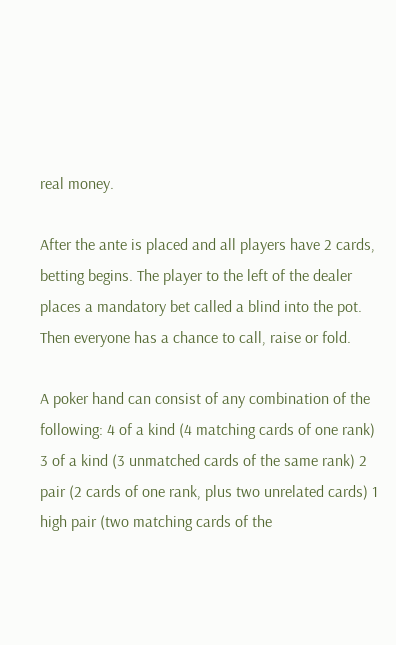real money.

After the ante is placed and all players have 2 cards, betting begins. The player to the left of the dealer places a mandatory bet called a blind into the pot. Then everyone has a chance to call, raise or fold.

A poker hand can consist of any combination of the following: 4 of a kind (4 matching cards of one rank) 3 of a kind (3 unmatched cards of the same rank) 2 pair (2 cards of one rank, plus two unrelated cards) 1 high pair (two matching cards of the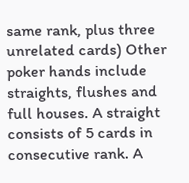same rank, plus three unrelated cards) Other poker hands include straights, flushes and full houses. A straight consists of 5 cards in consecutive rank. A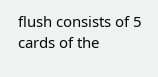flush consists of 5 cards of the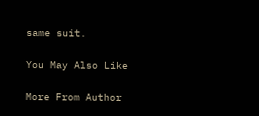same suit.

You May Also Like

More From Author